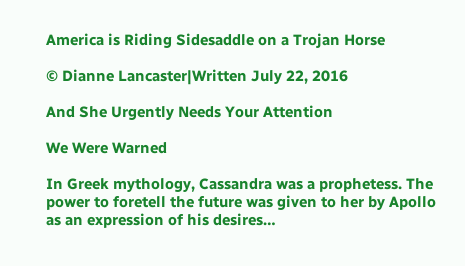America is Riding Sidesaddle on a Trojan Horse

© Dianne Lancaster|Written July 22, 2016

And She Urgently Needs Your Attention

We Were Warned

In Greek mythology, Cassandra was a prophetess. The power to foretell the future was given to her by Apollo as an expression of his desires…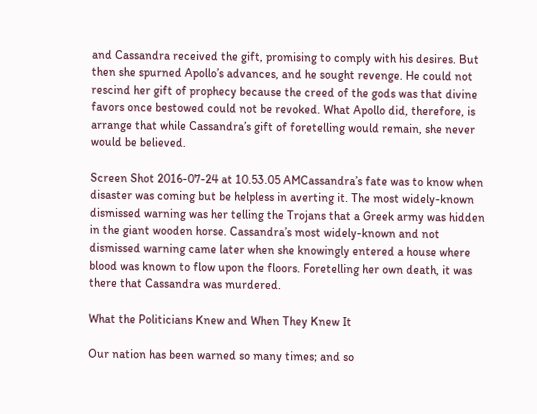and Cassandra received the gift, promising to comply with his desires. But then she spurned Apollo’s advances, and he sought revenge. He could not rescind her gift of prophecy because the creed of the gods was that divine favors once bestowed could not be revoked. What Apollo did, therefore, is arrange that while Cassandra’s gift of foretelling would remain, she never would be believed.

Screen Shot 2016-07-24 at 10.53.05 AMCassandra’s fate was to know when disaster was coming but be helpless in averting it. The most widely-known dismissed warning was her telling the Trojans that a Greek army was hidden in the giant wooden horse. Cassandra’s most widely-known and not dismissed warning came later when she knowingly entered a house where blood was known to flow upon the floors. Foretelling her own death, it was there that Cassandra was murdered.

What the Politicians Knew and When They Knew It

Our nation has been warned so many times; and so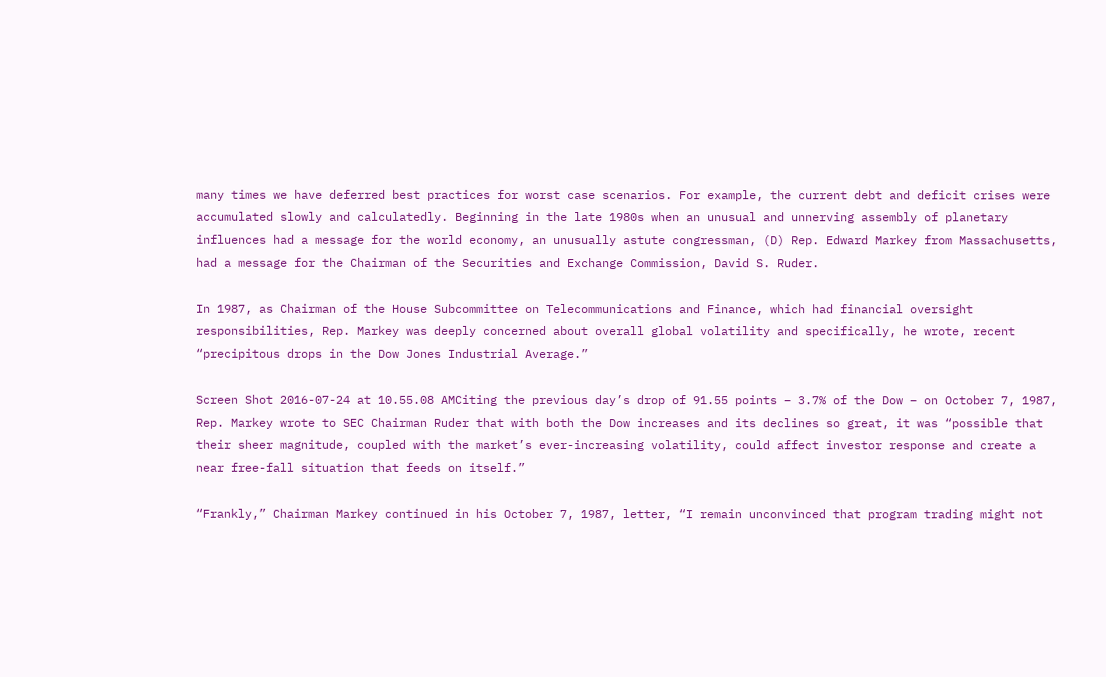many times we have deferred best practices for worst case scenarios. For example, the current debt and deficit crises were accumulated slowly and calculatedly. Beginning in the late 1980s when an unusual and unnerving assembly of planetary influences had a message for the world economy, an unusually astute congressman, (D) Rep. Edward Markey from Massachusetts, had a message for the Chairman of the Securities and Exchange Commission, David S. Ruder.

In 1987, as Chairman of the House Subcommittee on Telecommunications and Finance, which had financial oversight responsibilities, Rep. Markey was deeply concerned about overall global volatility and specifically, he wrote, recent “precipitous drops in the Dow Jones Industrial Average.”

Screen Shot 2016-07-24 at 10.55.08 AMCiting the previous day’s drop of 91.55 points – 3.7% of the Dow – on October 7, 1987, Rep. Markey wrote to SEC Chairman Ruder that with both the Dow increases and its declines so great, it was “possible that their sheer magnitude, coupled with the market’s ever-increasing volatility, could affect investor response and create a near free-fall situation that feeds on itself.”

“Frankly,” Chairman Markey continued in his October 7, 1987, letter, “I remain unconvinced that program trading might not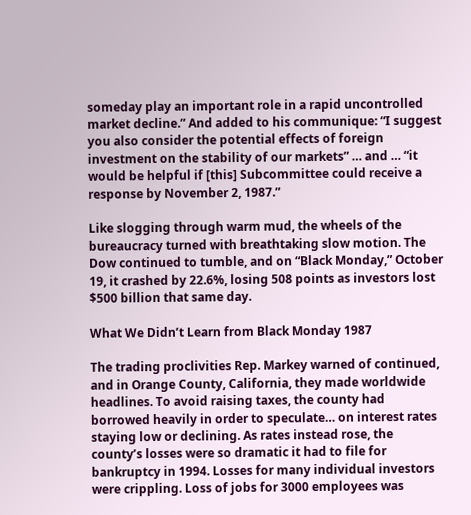someday play an important role in a rapid uncontrolled market decline.” And added to his communique: “I suggest you also consider the potential effects of foreign investment on the stability of our markets” … and … “it would be helpful if [this] Subcommittee could receive a response by November 2, 1987.”

Like slogging through warm mud, the wheels of the bureaucracy turned with breathtaking slow motion. The Dow continued to tumble, and on “Black Monday,” October 19, it crashed by 22.6%, losing 508 points as investors lost $500 billion that same day.

What We Didn’t Learn from Black Monday 1987

The trading proclivities Rep. Markey warned of continued, and in Orange County, California, they made worldwide headlines. To avoid raising taxes, the county had borrowed heavily in order to speculate… on interest rates staying low or declining. As rates instead rose, the county’s losses were so dramatic it had to file for bankruptcy in 1994. Losses for many individual investors were crippling. Loss of jobs for 3000 employees was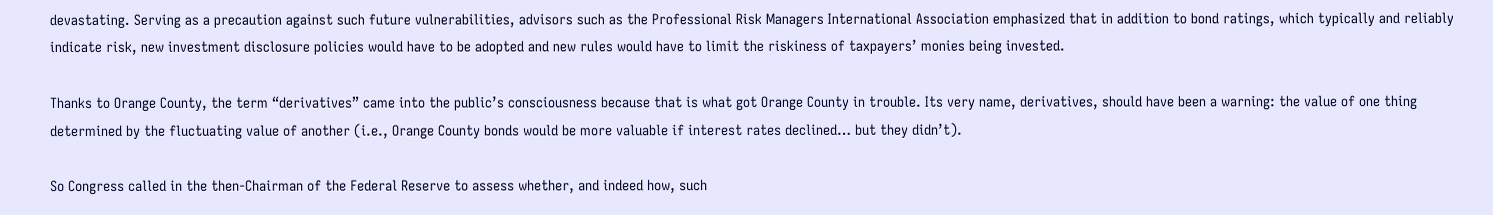devastating. Serving as a precaution against such future vulnerabilities, advisors such as the Professional Risk Managers International Association emphasized that in addition to bond ratings, which typically and reliably indicate risk, new investment disclosure policies would have to be adopted and new rules would have to limit the riskiness of taxpayers’ monies being invested.

Thanks to Orange County, the term “derivatives” came into the public’s consciousness because that is what got Orange County in trouble. Its very name, derivatives, should have been a warning: the value of one thing determined by the fluctuating value of another (i.e., Orange County bonds would be more valuable if interest rates declined… but they didn’t).

So Congress called in the then-Chairman of the Federal Reserve to assess whether, and indeed how, such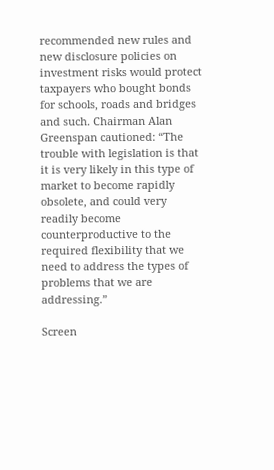recommended new rules and new disclosure policies on investment risks would protect taxpayers who bought bonds for schools, roads and bridges and such. Chairman Alan Greenspan cautioned: “The trouble with legislation is that it is very likely in this type of market to become rapidly obsolete, and could very readily become counterproductive to the required flexibility that we need to address the types of problems that we are addressing.”

Screen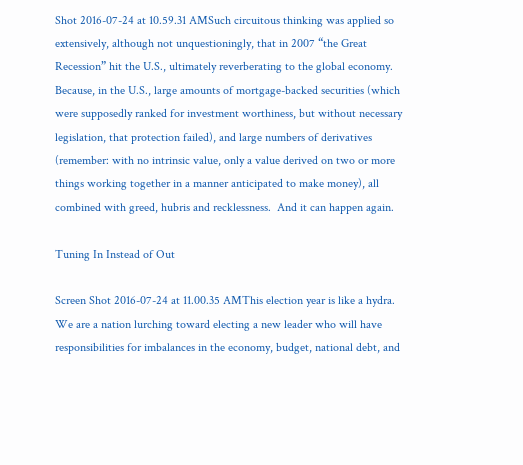Shot 2016-07-24 at 10.59.31 AMSuch circuitous thinking was applied so extensively, although not unquestioningly, that in 2007 “the Great Recession” hit the U.S., ultimately reverberating to the global economy. Because, in the U.S., large amounts of mortgage-backed securities (which were supposedly ranked for investment worthiness, but without necessary legislation, that protection failed), and large numbers of derivatives (remember: with no intrinsic value, only a value derived on two or more things working together in a manner anticipated to make money), all combined with greed, hubris and recklessness.  And it can happen again.

Tuning In Instead of Out

Screen Shot 2016-07-24 at 11.00.35 AMThis election year is like a hydra. We are a nation lurching toward electing a new leader who will have responsibilities for imbalances in the economy, budget, national debt, and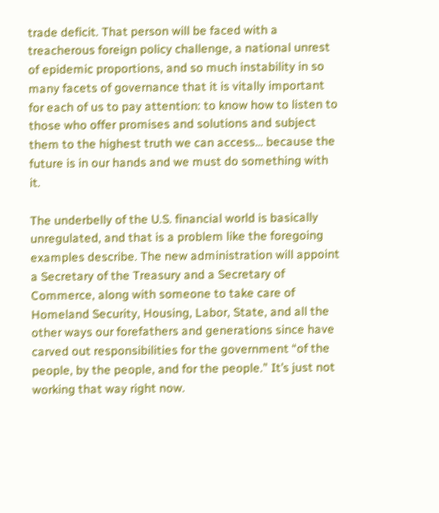trade deficit. That person will be faced with a treacherous foreign policy challenge, a national unrest of epidemic proportions, and so much instability in so many facets of governance that it is vitally important for each of us to pay attention: to know how to listen to those who offer promises and solutions and subject them to the highest truth we can access… because the future is in our hands and we must do something with it.

The underbelly of the U.S. financial world is basically unregulated, and that is a problem like the foregoing examples describe. The new administration will appoint a Secretary of the Treasury and a Secretary of Commerce, along with someone to take care of Homeland Security, Housing, Labor, State, and all the other ways our forefathers and generations since have carved out responsibilities for the government “of the people, by the people, and for the people.” It’s just not working that way right now.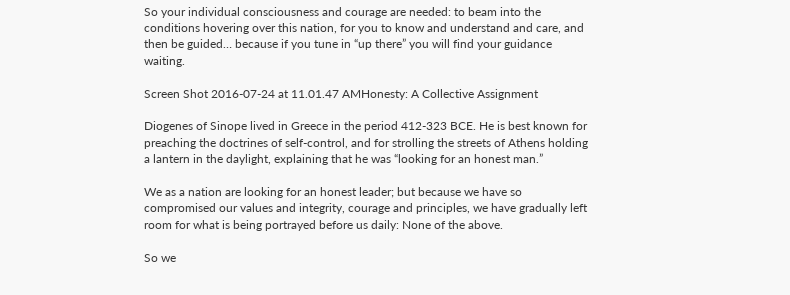So your individual consciousness and courage are needed: to beam into the conditions hovering over this nation, for you to know and understand and care, and then be guided… because if you tune in “up there” you will find your guidance waiting.

Screen Shot 2016-07-24 at 11.01.47 AMHonesty: A Collective Assignment

Diogenes of Sinope lived in Greece in the period 412-323 BCE. He is best known for preaching the doctrines of self-control, and for strolling the streets of Athens holding a lantern in the daylight, explaining that he was “looking for an honest man.”

We as a nation are looking for an honest leader; but because we have so compromised our values and integrity, courage and principles, we have gradually left room for what is being portrayed before us daily: None of the above.

So we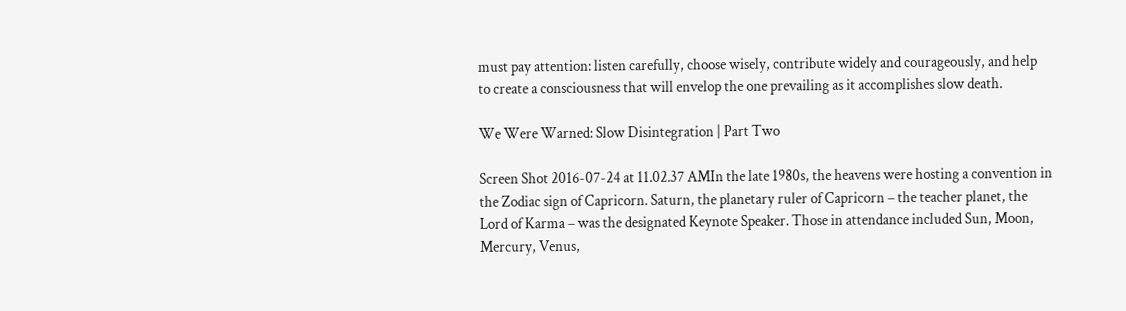must pay attention: listen carefully, choose wisely, contribute widely and courageously, and help to create a consciousness that will envelop the one prevailing as it accomplishes slow death.

We Were Warned: Slow Disintegration | Part Two

Screen Shot 2016-07-24 at 11.02.37 AMIn the late 1980s, the heavens were hosting a convention in the Zodiac sign of Capricorn. Saturn, the planetary ruler of Capricorn – the teacher planet, the Lord of Karma – was the designated Keynote Speaker. Those in attendance included Sun, Moon, Mercury, Venus,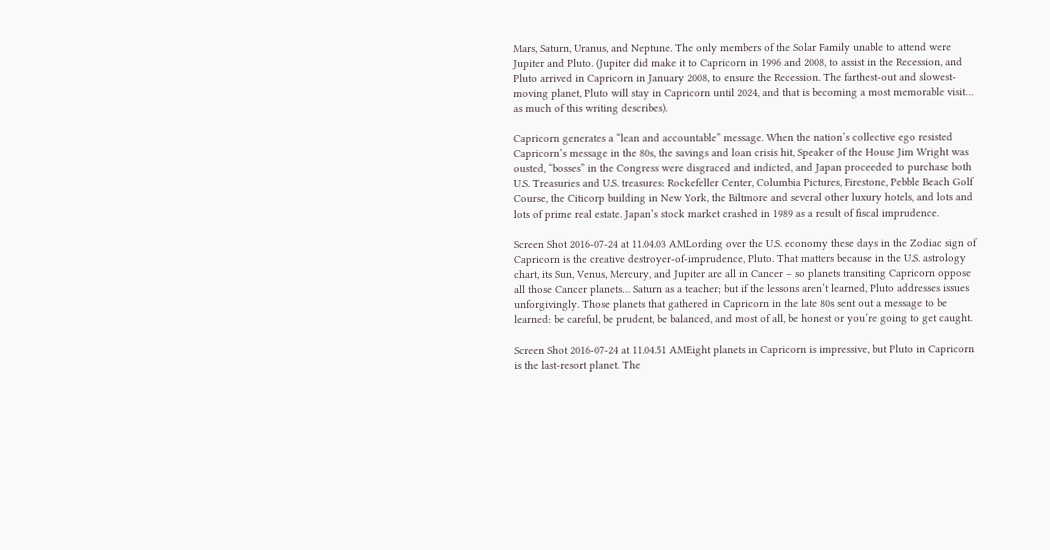Mars, Saturn, Uranus, and Neptune. The only members of the Solar Family unable to attend were Jupiter and Pluto. (Jupiter did make it to Capricorn in 1996 and 2008, to assist in the Recession, and Pluto arrived in Capricorn in January 2008, to ensure the Recession. The farthest-out and slowest-moving planet, Pluto will stay in Capricorn until 2024, and that is becoming a most memorable visit… as much of this writing describes).

Capricorn generates a “lean and accountable” message. When the nation’s collective ego resisted Capricorn’s message in the 80s, the savings and loan crisis hit, Speaker of the House Jim Wright was ousted, “bosses” in the Congress were disgraced and indicted, and Japan proceeded to purchase both U.S. Treasuries and U.S. treasures: Rockefeller Center, Columbia Pictures, Firestone, Pebble Beach Golf Course, the Citicorp building in New York, the Biltmore and several other luxury hotels, and lots and lots of prime real estate. Japan’s stock market crashed in 1989 as a result of fiscal imprudence.

Screen Shot 2016-07-24 at 11.04.03 AMLording over the U.S. economy these days in the Zodiac sign of Capricorn is the creative destroyer-of-imprudence, Pluto. That matters because in the U.S. astrology chart, its Sun, Venus, Mercury, and Jupiter are all in Cancer – so planets transiting Capricorn oppose all those Cancer planets… Saturn as a teacher; but if the lessons aren’t learned, Pluto addresses issues unforgivingly. Those planets that gathered in Capricorn in the late 80s sent out a message to be learned: be careful, be prudent, be balanced, and most of all, be honest or you’re going to get caught.

Screen Shot 2016-07-24 at 11.04.51 AMEight planets in Capricorn is impressive, but Pluto in Capricorn is the last-resort planet. The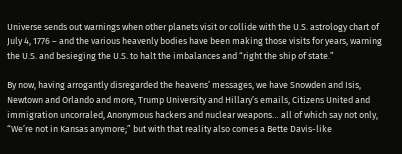Universe sends out warnings when other planets visit or collide with the U.S. astrology chart of July 4, 1776 – and the various heavenly bodies have been making those visits for years, warning the U.S. and besieging the U.S. to halt the imbalances and “right the ship of state.”

By now, having arrogantly disregarded the heavens’ messages, we have Snowden and Isis, Newtown and Orlando and more, Trump University and Hillary’s emails, Citizens United and immigration uncorraled, Anonymous hackers and nuclear weapons… all of which say not only, “We’re not in Kansas anymore;” but with that reality also comes a Bette Davis-like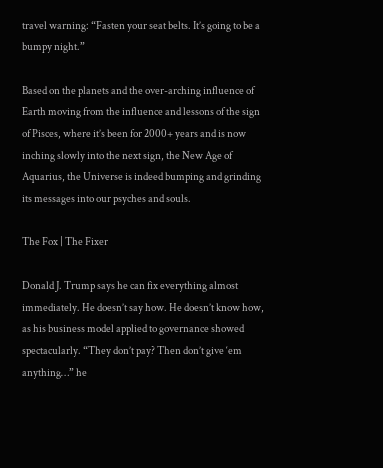travel warning: “Fasten your seat belts. It’s going to be a bumpy night.”

Based on the planets and the over-arching influence of Earth moving from the influence and lessons of the sign of Pisces, where it’s been for 2000+ years and is now inching slowly into the next sign, the New Age of Aquarius, the Universe is indeed bumping and grinding its messages into our psyches and souls.

The Fox | The Fixer

Donald J. Trump says he can fix everything almost immediately. He doesn’t say how. He doesn’t know how, as his business model applied to governance showed spectacularly. “They don’t pay? Then don’t give ‘em anything…” he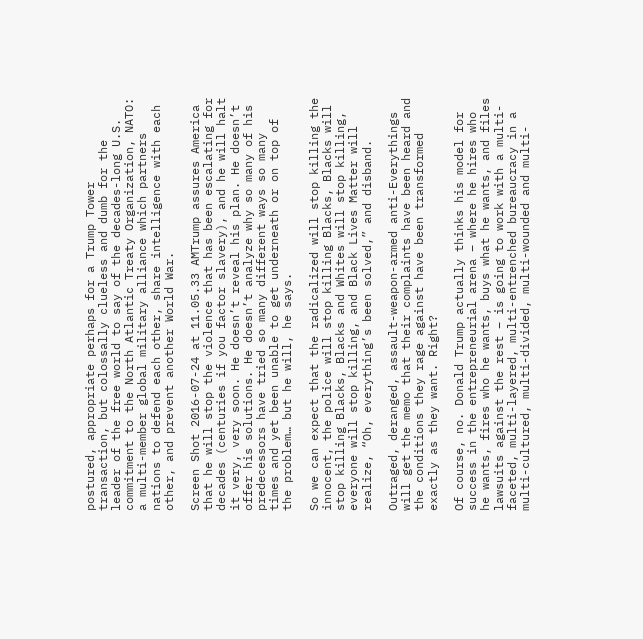postured, appropriate perhaps for a Trump Tower transaction, but colossally clueless and dumb for the leader of the free world to say of the decades-long U.S. commitment to the North Atlantic Treaty Organization, NATO: a multi-member global military alliance which partners nations to defend each other, share intelligence with each other, and prevent another World War.

Screen Shot 2016-07-24 at 11.05.33 AMTrump assures America that he will stop the violence that has been escalating for decades (centuries if you factor slavery), and he will halt it very, very soon. He doesn’t reveal his plan. He doesn’t offer his solutions. He doesn’t analyze why so many of his predecessors have tried so many different ways so many times and yet been unable to get underneath or on top of the problem… but he will, he says.

So we can expect that the radicalized will stop killing the innocent, the police will stop killing Blacks, Blacks will stop killing Blacks, Blacks and Whites will stop killing, everyone will stop killing, and Black Lives Matter will realize, “Oh, everything’s been solved,” and disband.

Outraged, deranged, assault-weapon-armed anti-Everythings will get the memo that their complaints have been heard and the conditions they rage against have been transformed exactly as they want. Right?

Of course, no. Donald Trump actually thinks his model for success in the entrepreneurial arena – where he hires who he wants, fires who he wants, buys what he wants, and files lawsuits against the rest – is going to work with a multi-faceted, multi-layered, multi-entrenched bureaucracy in a multi-cultured, multi-divided, multi-wounded and multi-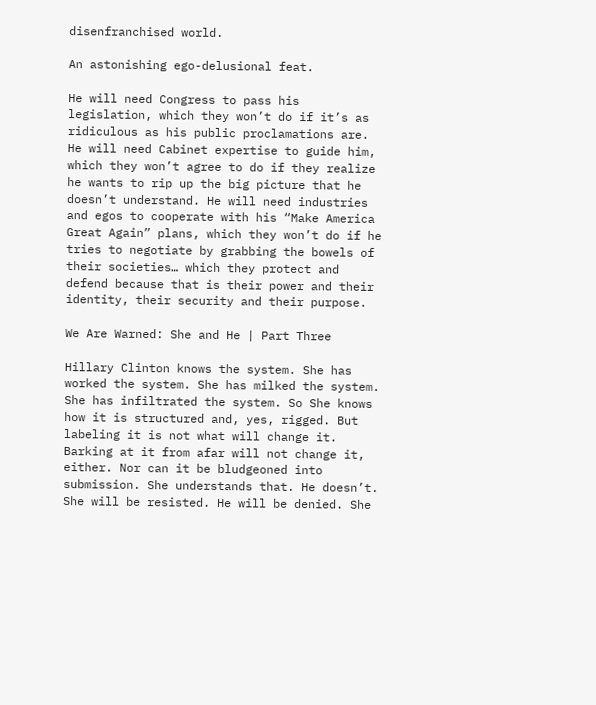disenfranchised world.

An astonishing ego-delusional feat.

He will need Congress to pass his legislation, which they won’t do if it’s as ridiculous as his public proclamations are. He will need Cabinet expertise to guide him, which they won’t agree to do if they realize he wants to rip up the big picture that he doesn’t understand. He will need industries and egos to cooperate with his “Make America Great Again” plans, which they won’t do if he tries to negotiate by grabbing the bowels of their societies… which they protect and defend because that is their power and their identity, their security and their purpose.

We Are Warned: She and He | Part Three

Hillary Clinton knows the system. She has worked the system. She has milked the system. She has infiltrated the system. So She knows how it is structured and, yes, rigged. But labeling it is not what will change it. Barking at it from afar will not change it, either. Nor can it be bludgeoned into submission. She understands that. He doesn’t. She will be resisted. He will be denied. She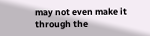may not even make it through the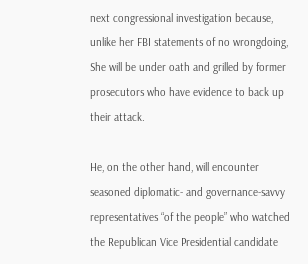next congressional investigation because, unlike her FBI statements of no wrongdoing, She will be under oath and grilled by former prosecutors who have evidence to back up their attack.

He, on the other hand, will encounter seasoned diplomatic- and governance-savvy representatives “of the people” who watched the Republican Vice Presidential candidate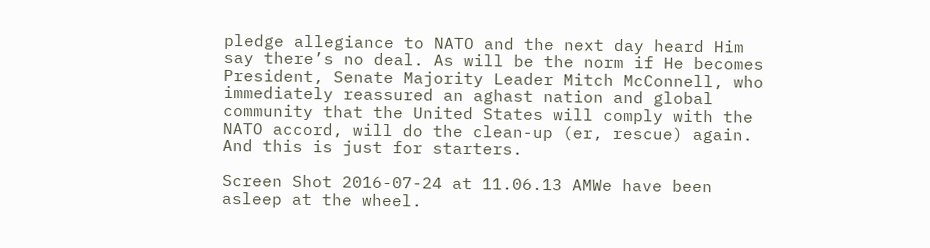pledge allegiance to NATO and the next day heard Him say there’s no deal. As will be the norm if He becomes President, Senate Majority Leader Mitch McConnell, who immediately reassured an aghast nation and global community that the United States will comply with the NATO accord, will do the clean-up (er, rescue) again. And this is just for starters.

Screen Shot 2016-07-24 at 11.06.13 AMWe have been asleep at the wheel.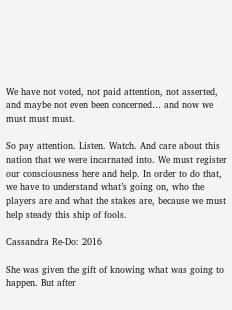We have not voted, not paid attention, not asserted, and maybe not even been concerned… and now we must must must.

So pay attention. Listen. Watch. And care about this nation that we were incarnated into. We must register our consciousness here and help. In order to do that, we have to understand what’s going on, who the players are and what the stakes are, because we must help steady this ship of fools.

Cassandra Re-Do: 2016

She was given the gift of knowing what was going to happen. But after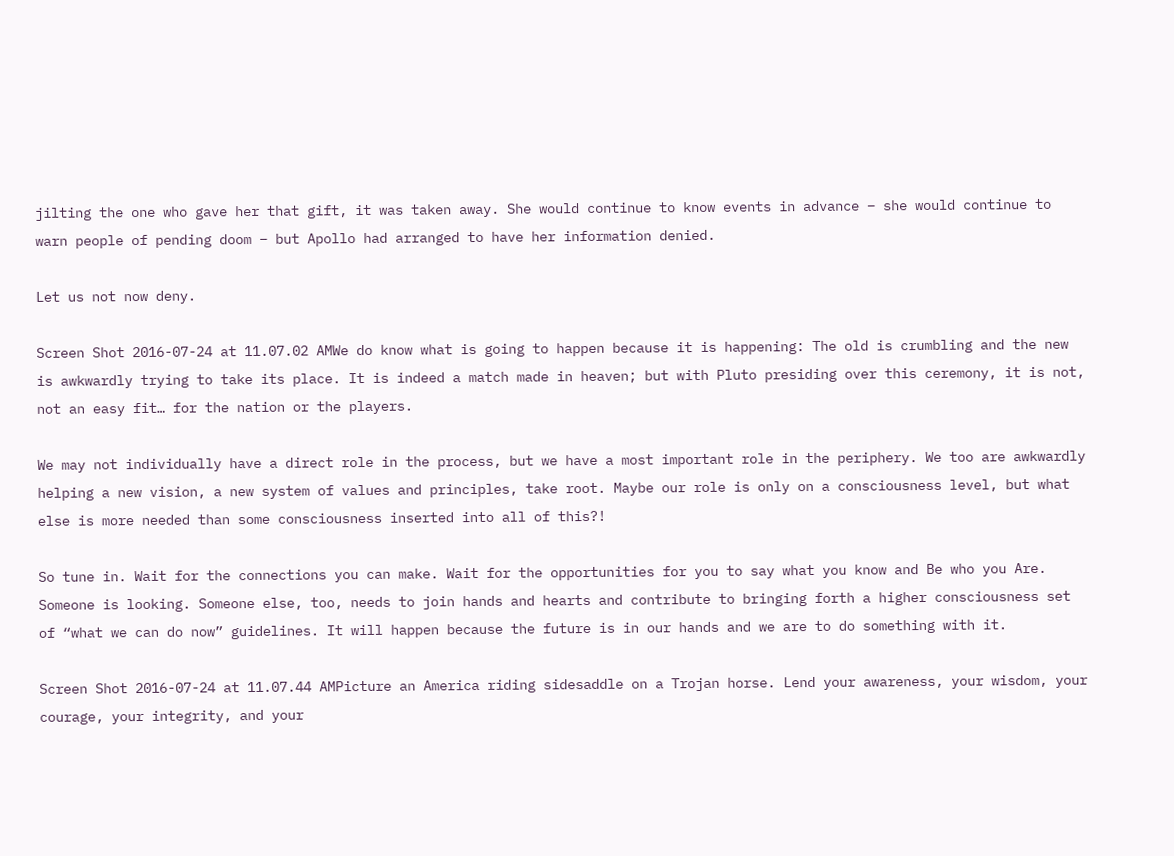jilting the one who gave her that gift, it was taken away. She would continue to know events in advance – she would continue to warn people of pending doom – but Apollo had arranged to have her information denied.

Let us not now deny.

Screen Shot 2016-07-24 at 11.07.02 AMWe do know what is going to happen because it is happening: The old is crumbling and the new is awkwardly trying to take its place. It is indeed a match made in heaven; but with Pluto presiding over this ceremony, it is not, not an easy fit… for the nation or the players.

We may not individually have a direct role in the process, but we have a most important role in the periphery. We too are awkwardly helping a new vision, a new system of values and principles, take root. Maybe our role is only on a consciousness level, but what else is more needed than some consciousness inserted into all of this?!

So tune in. Wait for the connections you can make. Wait for the opportunities for you to say what you know and Be who you Are. Someone is looking. Someone else, too, needs to join hands and hearts and contribute to bringing forth a higher consciousness set of “what we can do now” guidelines. It will happen because the future is in our hands and we are to do something with it.

Screen Shot 2016-07-24 at 11.07.44 AMPicture an America riding sidesaddle on a Trojan horse. Lend your awareness, your wisdom, your courage, your integrity, and your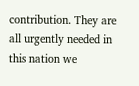contribution. They are all urgently needed in this nation we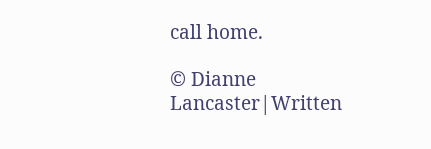call home.

© Dianne Lancaster|Written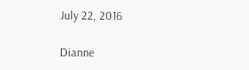July 22, 2016

Dianne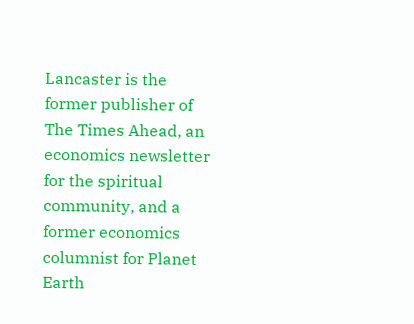Lancaster is the former publisher of The Times Ahead, an economics newsletter for the spiritual community, and a former economics columnist for Planet Earth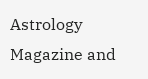Astrology Magazine and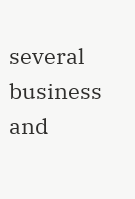several business and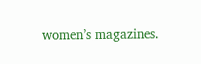women’s magazines.